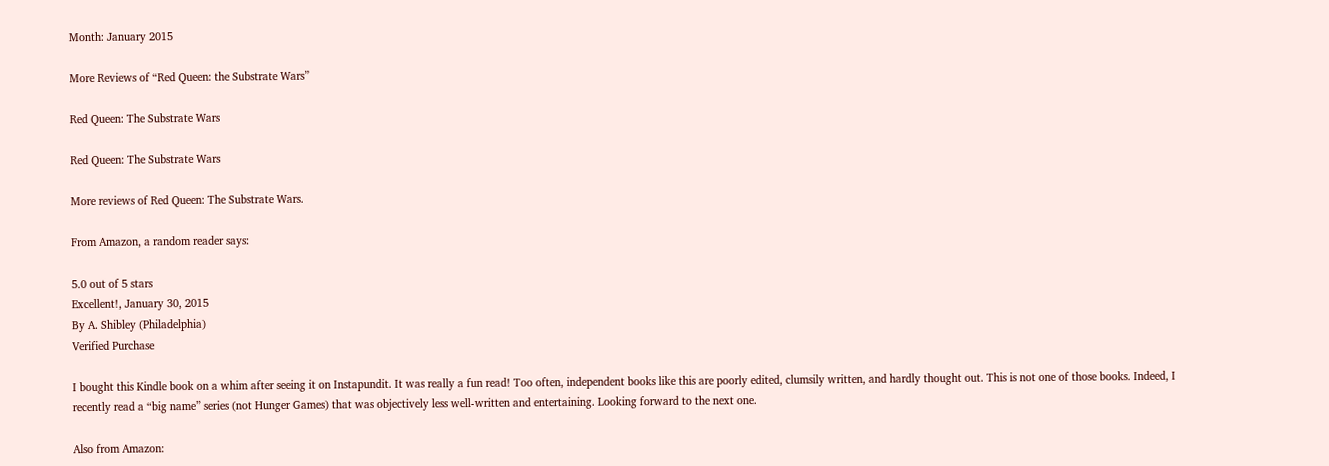Month: January 2015

More Reviews of “Red Queen: the Substrate Wars”

Red Queen: The Substrate Wars

Red Queen: The Substrate Wars

More reviews of Red Queen: The Substrate Wars.

From Amazon, a random reader says:

5.0 out of 5 stars
Excellent!, January 30, 2015
By A. Shibley (Philadelphia)
Verified Purchase

I bought this Kindle book on a whim after seeing it on Instapundit. It was really a fun read! Too often, independent books like this are poorly edited, clumsily written, and hardly thought out. This is not one of those books. Indeed, I recently read a “big name” series (not Hunger Games) that was objectively less well-written and entertaining. Looking forward to the next one.

Also from Amazon: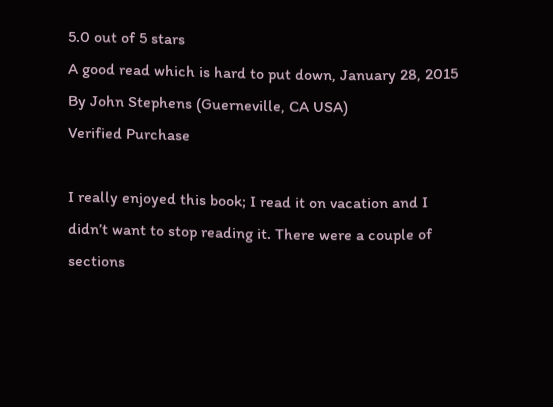5.0 out of 5 stars
A good read which is hard to put down, January 28, 2015
By John Stephens (Guerneville, CA USA)
Verified Purchase

I really enjoyed this book; I read it on vacation and I didn’t want to stop reading it. There were a couple of sections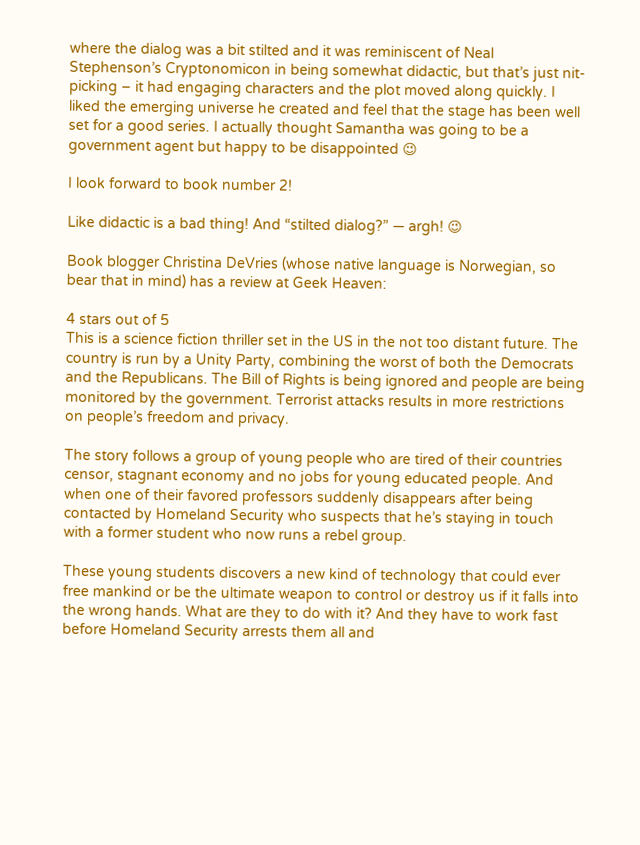where the dialog was a bit stilted and it was reminiscent of Neal Stephenson’s Cryptonomicon in being somewhat didactic, but that’s just nit-picking – it had engaging characters and the plot moved along quickly. I liked the emerging universe he created and feel that the stage has been well set for a good series. I actually thought Samantha was going to be a government agent but happy to be disappointed 😉

I look forward to book number 2!

Like didactic is a bad thing! And “stilted dialog?” — argh! 😉

Book blogger Christina DeVries (whose native language is Norwegian, so bear that in mind) has a review at Geek Heaven:

4 stars out of 5
This is a science fiction thriller set in the US in the not too distant future. The country is run by a Unity Party, combining the worst of both the Democrats and the Republicans. The Bill of Rights is being ignored and people are being monitored by the government. Terrorist attacks results in more restrictions on people’s freedom and privacy.

The story follows a group of young people who are tired of their countries censor, stagnant economy and no jobs for young educated people. And when one of their favored professors suddenly disappears after being contacted by Homeland Security who suspects that he’s staying in touch with a former student who now runs a rebel group.

These young students discovers a new kind of technology that could ever free mankind or be the ultimate weapon to control or destroy us if it falls into the wrong hands. What are they to do with it? And they have to work fast before Homeland Security arrests them all and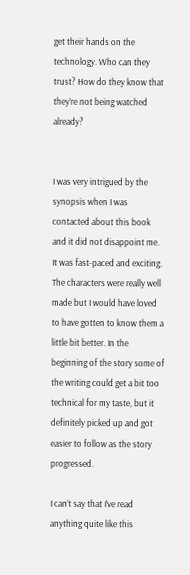get their hands on the technology. Who can they trust? How do they know that they’re not being watched already?


I was very intrigued by the synopsis when I was contacted about this book and it did not disappoint me. It was fast-paced and exciting. The characters were really well made but I would have loved to have gotten to know them a little bit better. In the beginning of the story some of the writing could get a bit too technical for my taste, but it definitely picked up and got easier to follow as the story progressed.

I can’t say that I’ve read anything quite like this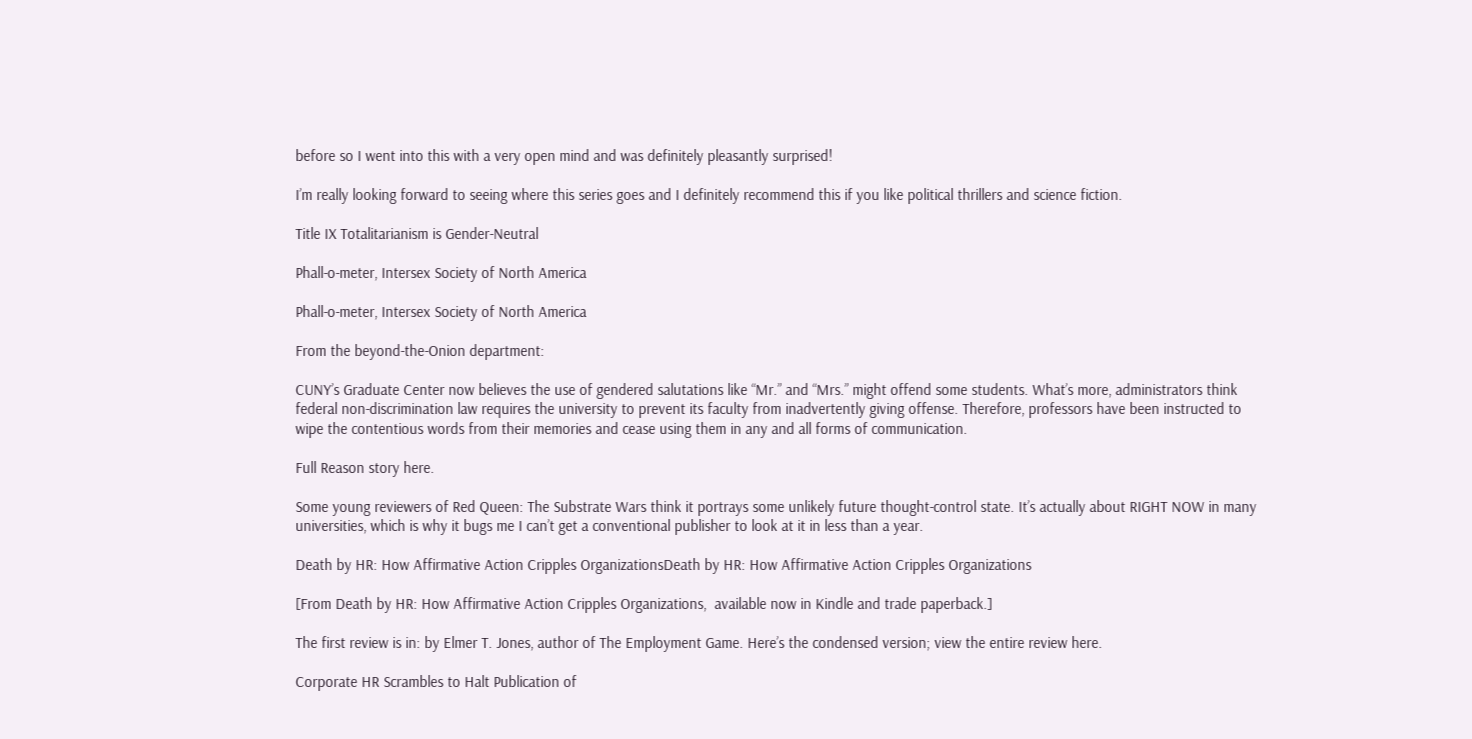before so I went into this with a very open mind and was definitely pleasantly surprised!

I’m really looking forward to seeing where this series goes and I definitely recommend this if you like political thrillers and science fiction.

Title IX Totalitarianism is Gender-Neutral

Phall-o-meter, Intersex Society of North America

Phall-o-meter, Intersex Society of North America

From the beyond-the-Onion department:

CUNY’s Graduate Center now believes the use of gendered salutations like “Mr.” and “Mrs.” might offend some students. What’s more, administrators think federal non-discrimination law requires the university to prevent its faculty from inadvertently giving offense. Therefore, professors have been instructed to wipe the contentious words from their memories and cease using them in any and all forms of communication.

Full Reason story here.

Some young reviewers of Red Queen: The Substrate Wars think it portrays some unlikely future thought-control state. It’s actually about RIGHT NOW in many universities, which is why it bugs me I can’t get a conventional publisher to look at it in less than a year.

Death by HR: How Affirmative Action Cripples OrganizationsDeath by HR: How Affirmative Action Cripples Organizations

[From Death by HR: How Affirmative Action Cripples Organizations,  available now in Kindle and trade paperback.]

The first review is in: by Elmer T. Jones, author of The Employment Game. Here’s the condensed version; view the entire review here.

Corporate HR Scrambles to Halt Publication of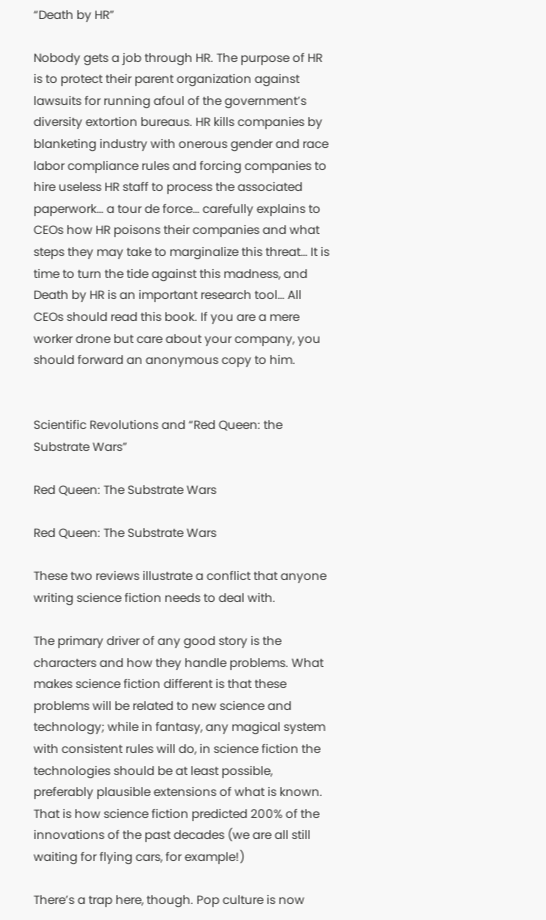“Death by HR”

Nobody gets a job through HR. The purpose of HR is to protect their parent organization against lawsuits for running afoul of the government’s diversity extortion bureaus. HR kills companies by blanketing industry with onerous gender and race labor compliance rules and forcing companies to hire useless HR staff to process the associated paperwork… a tour de force… carefully explains to CEOs how HR poisons their companies and what steps they may take to marginalize this threat… It is time to turn the tide against this madness, and Death by HR is an important research tool… All CEOs should read this book. If you are a mere worker drone but care about your company, you should forward an anonymous copy to him.


Scientific Revolutions and “Red Queen: the Substrate Wars”

Red Queen: The Substrate Wars

Red Queen: The Substrate Wars

These two reviews illustrate a conflict that anyone writing science fiction needs to deal with.

The primary driver of any good story is the characters and how they handle problems. What makes science fiction different is that these problems will be related to new science and technology; while in fantasy, any magical system with consistent rules will do, in science fiction the technologies should be at least possible, preferably plausible extensions of what is known. That is how science fiction predicted 200% of the innovations of the past decades (we are all still waiting for flying cars, for example!)

There’s a trap here, though. Pop culture is now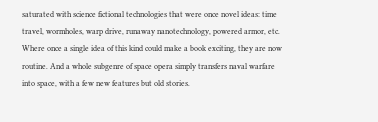saturated with science fictional technologies that were once novel ideas: time travel, wormholes, warp drive, runaway nanotechnology, powered armor, etc. Where once a single idea of this kind could make a book exciting, they are now routine. And a whole subgenre of space opera simply transfers naval warfare into space, with a few new features but old stories.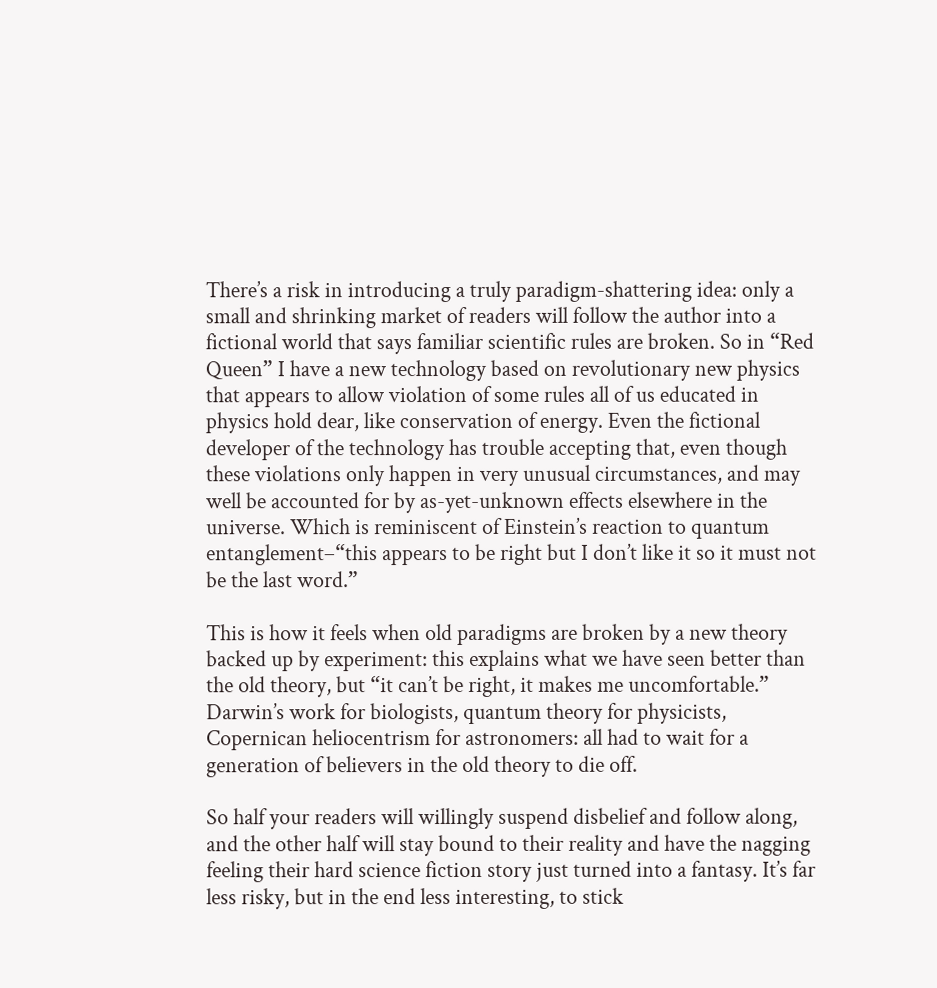There’s a risk in introducing a truly paradigm-shattering idea: only a small and shrinking market of readers will follow the author into a fictional world that says familiar scientific rules are broken. So in “Red Queen” I have a new technology based on revolutionary new physics that appears to allow violation of some rules all of us educated in physics hold dear, like conservation of energy. Even the fictional developer of the technology has trouble accepting that, even though these violations only happen in very unusual circumstances, and may well be accounted for by as-yet-unknown effects elsewhere in the universe. Which is reminiscent of Einstein’s reaction to quantum entanglement–“this appears to be right but I don’t like it so it must not be the last word.”

This is how it feels when old paradigms are broken by a new theory backed up by experiment: this explains what we have seen better than the old theory, but “it can’t be right, it makes me uncomfortable.” Darwin’s work for biologists, quantum theory for physicists, Copernican heliocentrism for astronomers: all had to wait for a generation of believers in the old theory to die off.

So half your readers will willingly suspend disbelief and follow along, and the other half will stay bound to their reality and have the nagging feeling their hard science fiction story just turned into a fantasy. It’s far less risky, but in the end less interesting, to stick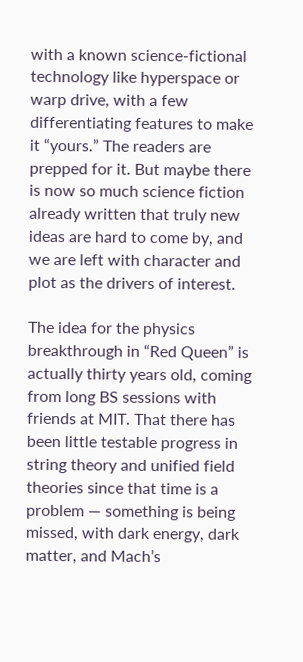with a known science-fictional technology like hyperspace or warp drive, with a few differentiating features to make it “yours.” The readers are prepped for it. But maybe there is now so much science fiction already written that truly new ideas are hard to come by, and we are left with character and plot as the drivers of interest.

The idea for the physics breakthrough in “Red Queen” is actually thirty years old, coming from long BS sessions with friends at MIT. That there has been little testable progress in string theory and unified field theories since that time is a problem — something is being missed, with dark energy, dark matter, and Mach’s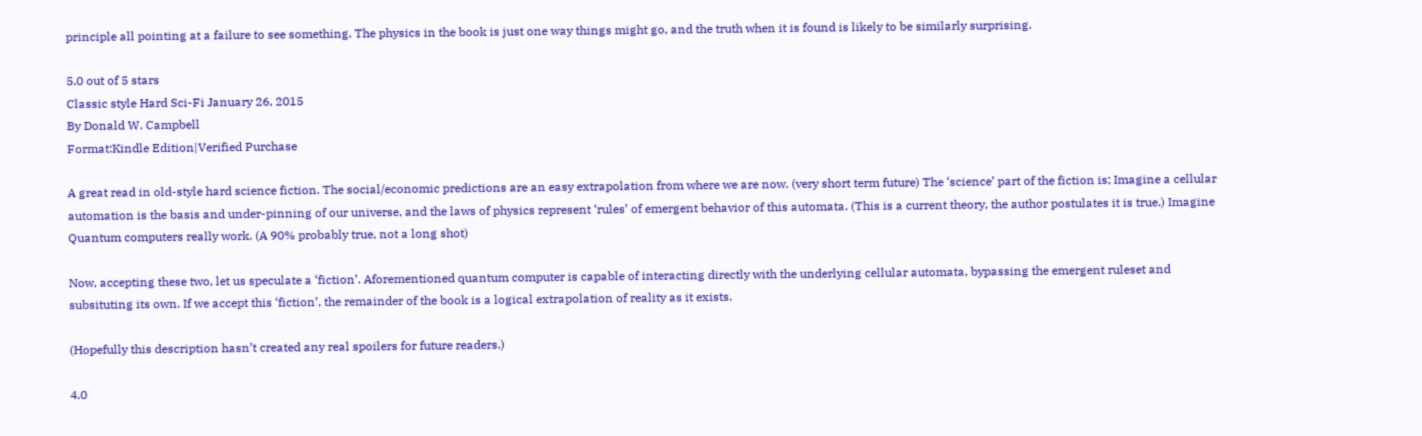principle all pointing at a failure to see something. The physics in the book is just one way things might go, and the truth when it is found is likely to be similarly surprising.

5.0 out of 5 stars
Classic style Hard Sci-Fi January 26, 2015
By Donald W. Campbell
Format:Kindle Edition|Verified Purchase

A great read in old-style hard science fiction. The social/economic predictions are an easy extrapolation from where we are now. (very short term future) The ‘science’ part of the fiction is; Imagine a cellular automation is the basis and under-pinning of our universe, and the laws of physics represent ‘rules’ of emergent behavior of this automata. (This is a current theory, the author postulates it is true.) Imagine Quantum computers really work. (A 90% probably true, not a long shot)

Now, accepting these two, let us speculate a ‘fiction’. Aforementioned quantum computer is capable of interacting directly with the underlying cellular automata, bypassing the emergent ruleset and subsituting its own. If we accept this ‘fiction’, the remainder of the book is a logical extrapolation of reality as it exists.

(Hopefully this description hasn’t created any real spoilers for future readers.)

4.0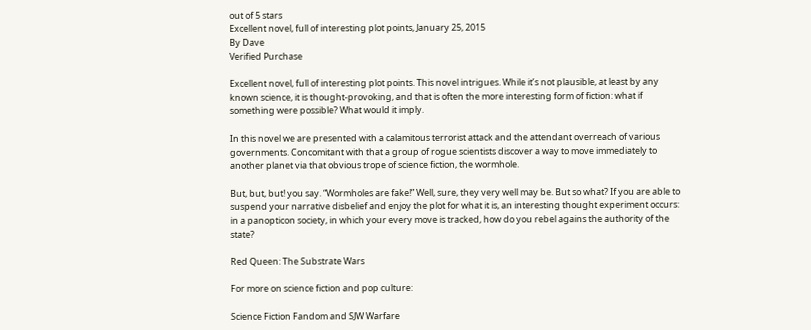out of 5 stars
Excellent novel, full of interesting plot points, January 25, 2015
By Dave
Verified Purchase

Excellent novel, full of interesting plot points. This novel intrigues. While it’s not plausible, at least by any known science, it is thought-provoking, and that is often the more interesting form of fiction: what if something were possible? What would it imply.

In this novel we are presented with a calamitous terrorist attack and the attendant overreach of various governments. Concomitant with that a group of rogue scientists discover a way to move immediately to another planet via that obvious trope of science fiction, the wormhole.

But, but, but! you say. “Wormholes are fake!” Well, sure, they very well may be. But so what? If you are able to suspend your narrative disbelief and enjoy the plot for what it is, an interesting thought experiment occurs: in a panopticon society, in which your every move is tracked, how do you rebel agains the authority of the state?

Red Queen: The Substrate Wars

For more on science fiction and pop culture:

Science Fiction Fandom and SJW Warfare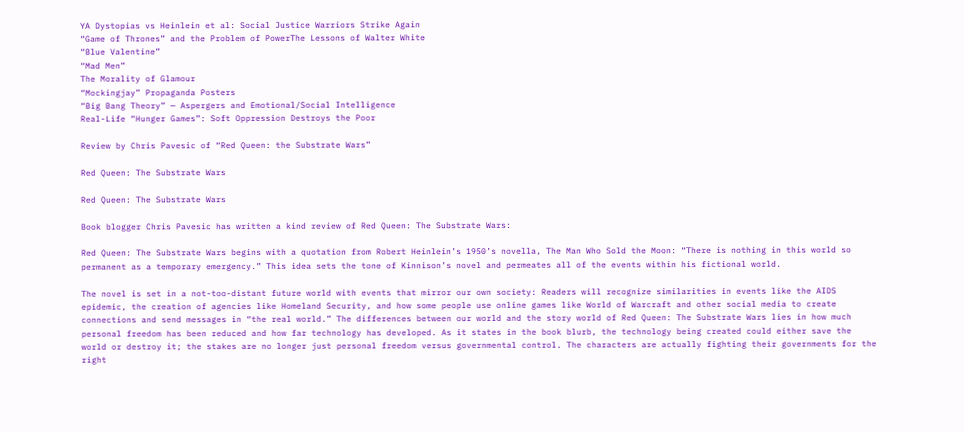YA Dystopias vs Heinlein et al: Social Justice Warriors Strike Again
“Game of Thrones” and the Problem of PowerThe Lessons of Walter White
“Blue Valentine”
“Mad Men”
The Morality of Glamour
“Mockingjay” Propaganda Posters
“Big Bang Theory” — Aspergers and Emotional/Social Intelligence
Real-Life “Hunger Games”: Soft Oppression Destroys the Poor

Review by Chris Pavesic of “Red Queen: the Substrate Wars”

Red Queen: The Substrate Wars

Red Queen: The Substrate Wars

Book blogger Chris Pavesic has written a kind review of Red Queen: The Substrate Wars:

Red Queen: The Substrate Wars begins with a quotation from Robert Heinlein’s 1950’s novella, The Man Who Sold the Moon: “There is nothing in this world so permanent as a temporary emergency.” This idea sets the tone of Kinnison’s novel and permeates all of the events within his fictional world.

The novel is set in a not-too-distant future world with events that mirror our own society: Readers will recognize similarities in events like the AIDS epidemic, the creation of agencies like Homeland Security, and how some people use online games like World of Warcraft and other social media to create connections and send messages in “the real world.” The differences between our world and the story world of Red Queen: The Substrate Wars lies in how much personal freedom has been reduced and how far technology has developed. As it states in the book blurb, the technology being created could either save the world or destroy it; the stakes are no longer just personal freedom versus governmental control. The characters are actually fighting their governments for the right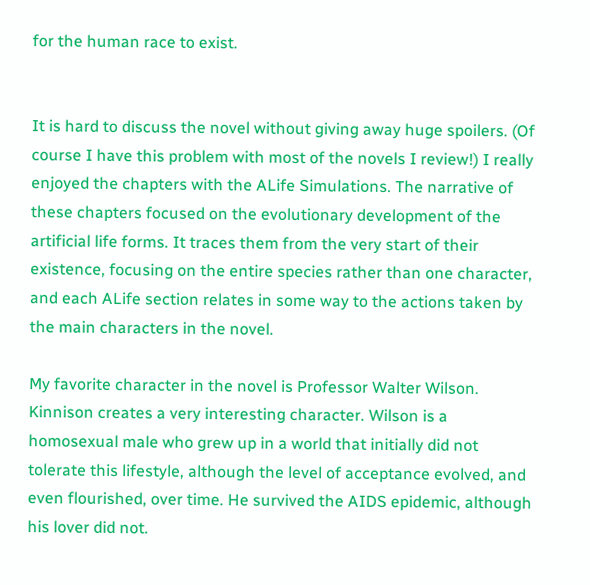for the human race to exist.


It is hard to discuss the novel without giving away huge spoilers. (Of course I have this problem with most of the novels I review!) I really enjoyed the chapters with the ALife Simulations. The narrative of these chapters focused on the evolutionary development of the artificial life forms. It traces them from the very start of their existence, focusing on the entire species rather than one character, and each ALife section relates in some way to the actions taken by the main characters in the novel.

My favorite character in the novel is Professor Walter Wilson. Kinnison creates a very interesting character. Wilson is a homosexual male who grew up in a world that initially did not tolerate this lifestyle, although the level of acceptance evolved, and even flourished, over time. He survived the AIDS epidemic, although his lover did not.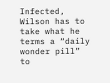Infected, Wilson has to take what he terms a “daily wonder pill” to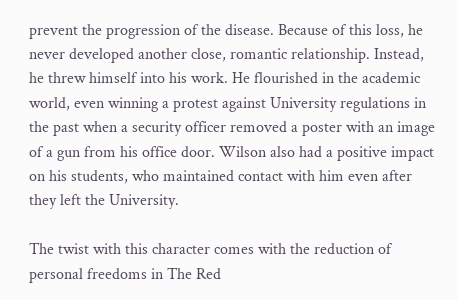prevent the progression of the disease. Because of this loss, he never developed another close, romantic relationship. Instead, he threw himself into his work. He flourished in the academic world, even winning a protest against University regulations in the past when a security officer removed a poster with an image of a gun from his office door. Wilson also had a positive impact on his students, who maintained contact with him even after they left the University.

The twist with this character comes with the reduction of personal freedoms in The Red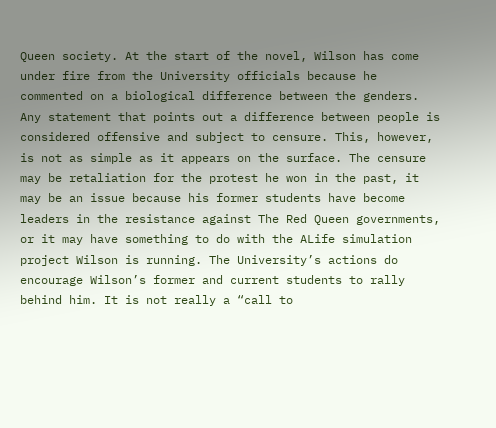Queen society. At the start of the novel, Wilson has come under fire from the University officials because he commented on a biological difference between the genders. Any statement that points out a difference between people is considered offensive and subject to censure. This, however, is not as simple as it appears on the surface. The censure may be retaliation for the protest he won in the past, it may be an issue because his former students have become leaders in the resistance against The Red Queen governments, or it may have something to do with the ALife simulation project Wilson is running. The University’s actions do encourage Wilson’s former and current students to rally behind him. It is not really a “call to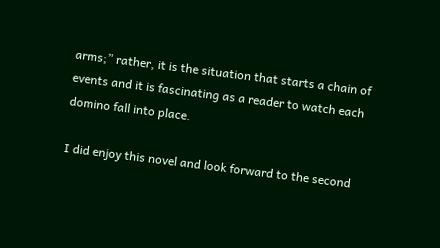arms;” rather, it is the situation that starts a chain of events and it is fascinating as a reader to watch each domino fall into place.

I did enjoy this novel and look forward to the second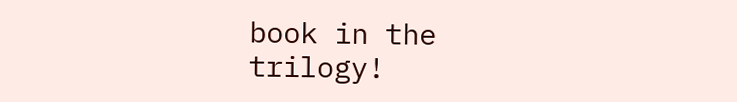book in the trilogy!